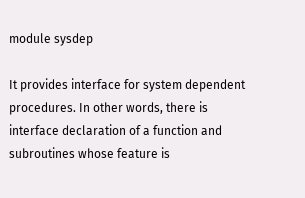module sysdep

It provides interface for system dependent procedures. In other words, there is interface declaration of a function and subroutines whose feature is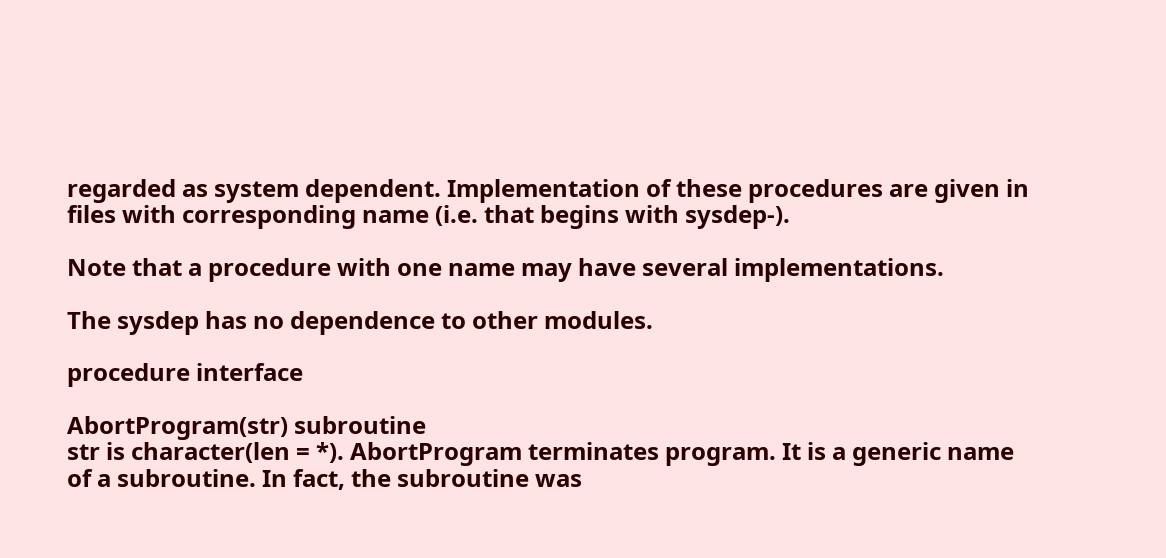regarded as system dependent. Implementation of these procedures are given in files with corresponding name (i.e. that begins with sysdep-).

Note that a procedure with one name may have several implementations.

The sysdep has no dependence to other modules.

procedure interface

AbortProgram(str) subroutine
str is character(len = *). AbortProgram terminates program. It is a generic name of a subroutine. In fact, the subroutine was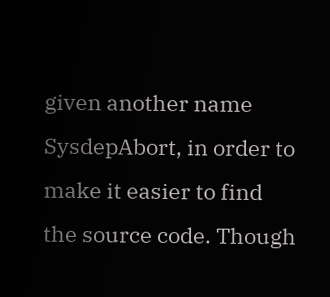given another name SysdepAbort, in order to make it easier to find the source code. Though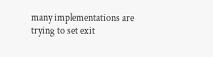many implementations are trying to set exit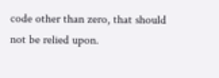code other than zero, that should not be relied upon.